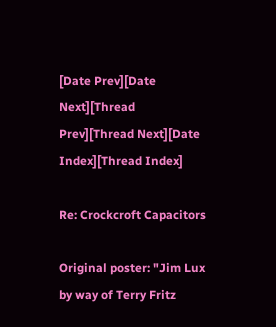[Date Prev][Date Next][Thread Prev][Thread Next][Date Index][Thread Index]

Re: Crockcroft Capacitors

Original poster: "Jim Lux by way of Terry Fritz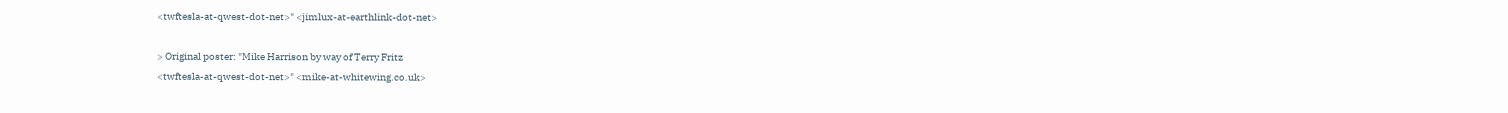<twftesla-at-qwest-dot-net>" <jimlux-at-earthlink-dot-net>

> Original poster: "Mike Harrison by way of Terry Fritz
<twftesla-at-qwest-dot-net>" <mike-at-whitewing.co.uk>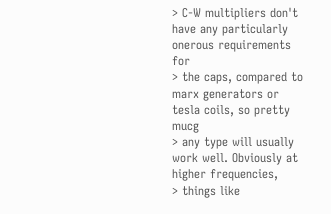> C-W multipliers don't have any particularly onerous requirements for
> the caps, compared to marx generators or tesla coils, so pretty mucg
> any type will usually work well. Obviously at higher frequencies,
> things like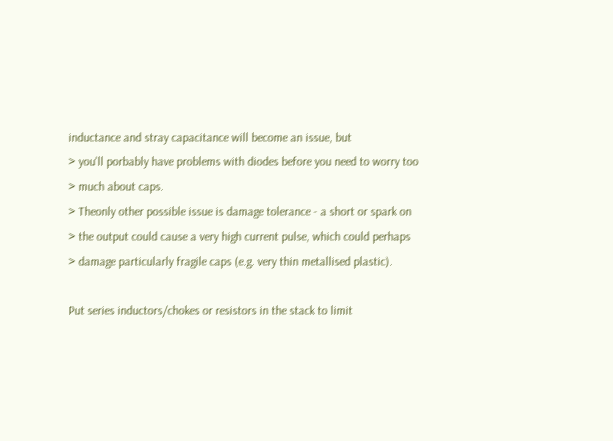inductance and stray capacitance will become an issue, but
> you'll porbably have problems with diodes before you need to worry too
> much about caps.
> Theonly other possible issue is damage tolerance - a short or spark on
> the output could cause a very high current pulse, which could perhaps
> damage particularly fragile caps (e.g. very thin metallised plastic).

Put series inductors/chokes or resistors in the stack to limit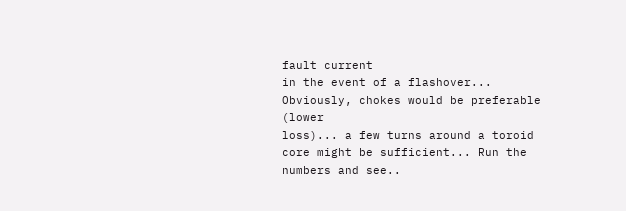fault current
in the event of a flashover...  Obviously, chokes would be preferable (lower
loss)... a few turns around a toroid core might be sufficient... Run the
numbers and see..